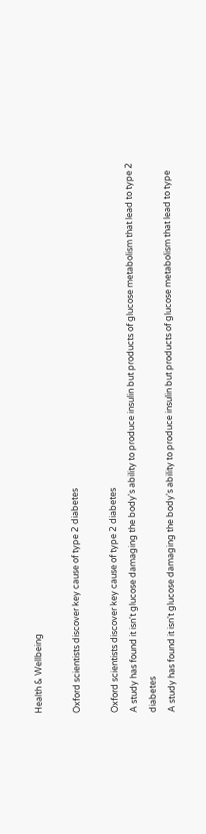Health & Wellbeing

Oxford scientists discover key cause of type 2 diabetes

Oxford scientists discover key cause of type 2 diabetes
A study has found it isn't glucose damaging the body's ability to produce insulin but products of glucose metabolism that lead to type 2 diabetes
A study has found it isn't glucose damaging the body's ability to produce insulin but products of glucose metabolism that lead to type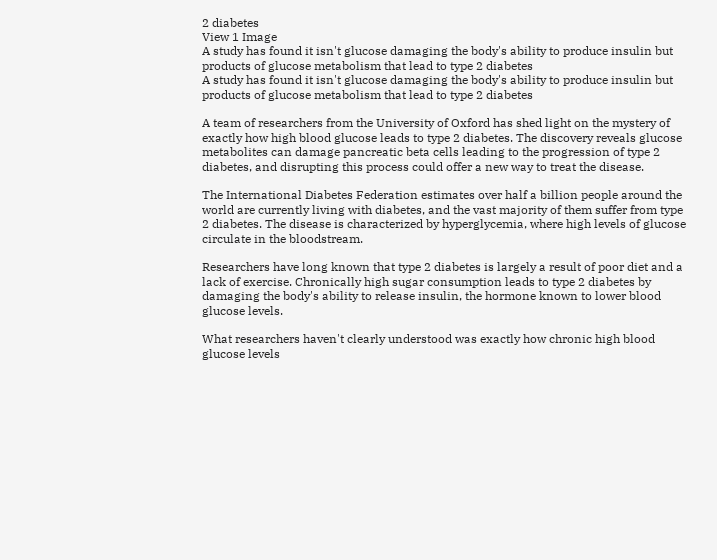2 diabetes
View 1 Image
A study has found it isn't glucose damaging the body's ability to produce insulin but products of glucose metabolism that lead to type 2 diabetes
A study has found it isn't glucose damaging the body's ability to produce insulin but products of glucose metabolism that lead to type 2 diabetes

A team of researchers from the University of Oxford has shed light on the mystery of exactly how high blood glucose leads to type 2 diabetes. The discovery reveals glucose metabolites can damage pancreatic beta cells leading to the progression of type 2 diabetes, and disrupting this process could offer a new way to treat the disease.

The International Diabetes Federation estimates over half a billion people around the world are currently living with diabetes, and the vast majority of them suffer from type 2 diabetes. The disease is characterized by hyperglycemia, where high levels of glucose circulate in the bloodstream.

Researchers have long known that type 2 diabetes is largely a result of poor diet and a lack of exercise. Chronically high sugar consumption leads to type 2 diabetes by damaging the body's ability to release insulin, the hormone known to lower blood glucose levels.

What researchers haven't clearly understood was exactly how chronic high blood glucose levels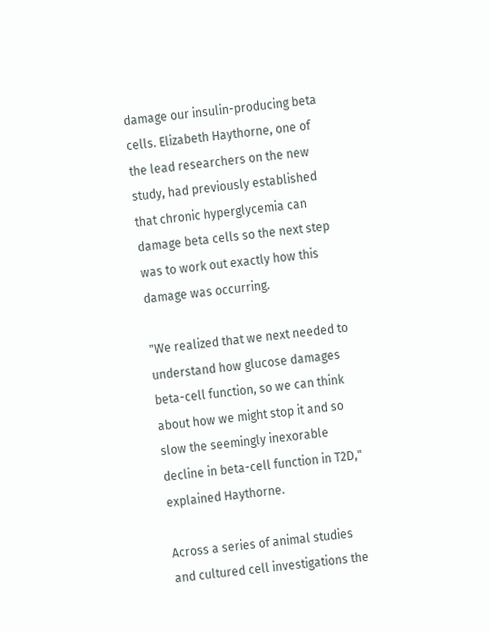damage our insulin-producing beta cells. Elizabeth Haythorne, one of the lead researchers on the new study, had previously established that chronic hyperglycemia can damage beta cells so the next step was to work out exactly how this damage was occurring.

"We realized that we next needed to understand how glucose damages beta-cell function, so we can think about how we might stop it and so slow the seemingly inexorable decline in beta-cell function in T2D," explained Haythorne.

Across a series of animal studies and cultured cell investigations the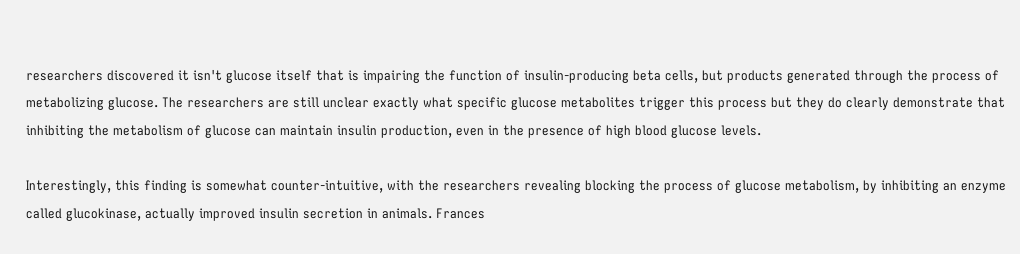researchers discovered it isn't glucose itself that is impairing the function of insulin-producing beta cells, but products generated through the process of metabolizing glucose. The researchers are still unclear exactly what specific glucose metabolites trigger this process but they do clearly demonstrate that inhibiting the metabolism of glucose can maintain insulin production, even in the presence of high blood glucose levels.

Interestingly, this finding is somewhat counter-intuitive, with the researchers revealing blocking the process of glucose metabolism, by inhibiting an enzyme called glucokinase, actually improved insulin secretion in animals. Frances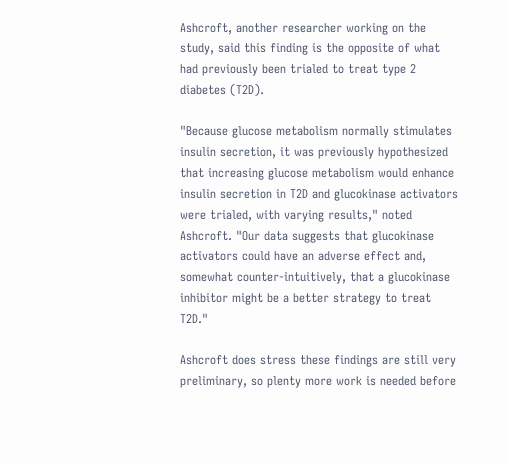Ashcroft, another researcher working on the study, said this finding is the opposite of what had previously been trialed to treat type 2 diabetes (T2D).

"Because glucose metabolism normally stimulates insulin secretion, it was previously hypothesized that increasing glucose metabolism would enhance insulin secretion in T2D and glucokinase activators were trialed, with varying results," noted Ashcroft. "Our data suggests that glucokinase activators could have an adverse effect and, somewhat counter-intuitively, that a glucokinase inhibitor might be a better strategy to treat T2D."

Ashcroft does stress these findings are still very preliminary, so plenty more work is needed before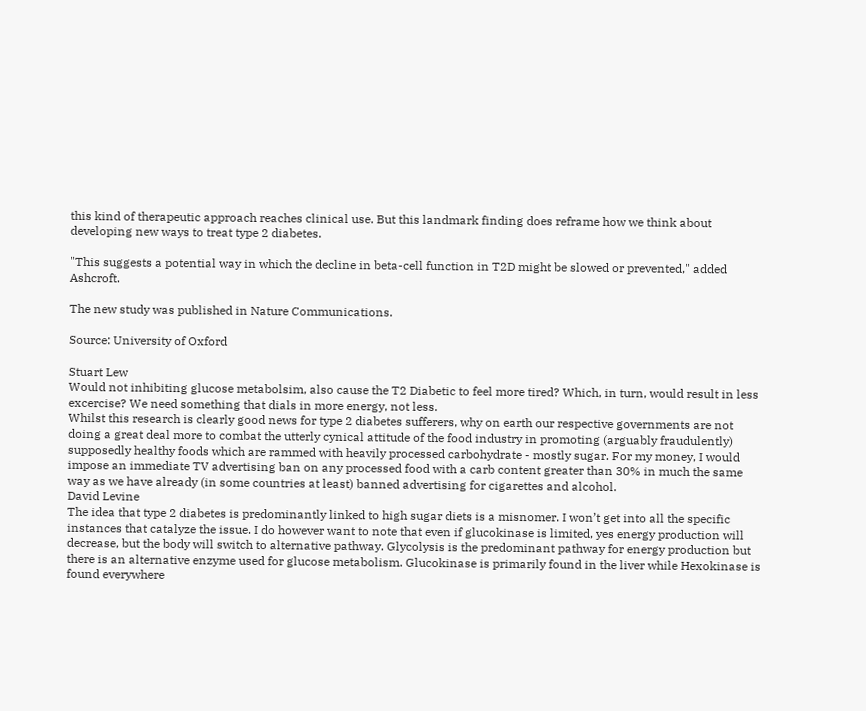this kind of therapeutic approach reaches clinical use. But this landmark finding does reframe how we think about developing new ways to treat type 2 diabetes.

"This suggests a potential way in which the decline in beta-cell function in T2D might be slowed or prevented," added Ashcroft.

The new study was published in Nature Communications.

Source: University of Oxford

Stuart Lew
Would not inhibiting glucose metabolsim, also cause the T2 Diabetic to feel more tired? Which, in turn, would result in less excercise? We need something that dials in more energy, not less.
Whilst this research is clearly good news for type 2 diabetes sufferers, why on earth our respective governments are not doing a great deal more to combat the utterly cynical attitude of the food industry in promoting (arguably fraudulently) supposedly healthy foods which are rammed with heavily processed carbohydrate - mostly sugar. For my money, I would impose an immediate TV advertising ban on any processed food with a carb content greater than 30% in much the same way as we have already (in some countries at least) banned advertising for cigarettes and alcohol.
David Levine
The idea that type 2 diabetes is predominantly linked to high sugar diets is a misnomer. I won’t get into all the specific instances that catalyze the issue. I do however want to note that even if glucokinase is limited, yes energy production will decrease, but the body will switch to alternative pathway. Glycolysis is the predominant pathway for energy production but there is an alternative enzyme used for glucose metabolism. Glucokinase is primarily found in the liver while Hexokinase is found everywhere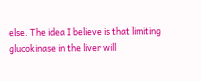else. The idea I believe is that limiting glucokinase in the liver will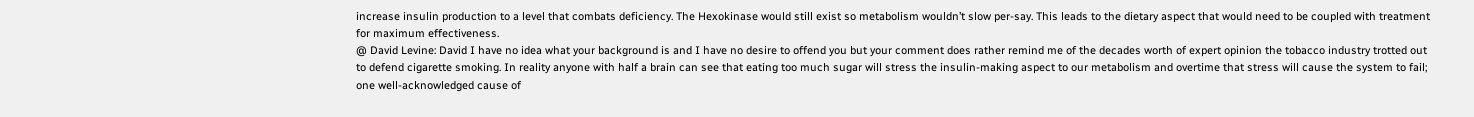increase insulin production to a level that combats deficiency. The Hexokinase would still exist so metabolism wouldn’t slow per-say. This leads to the dietary aspect that would need to be coupled with treatment for maximum effectiveness.
@ David Levine: David I have no idea what your background is and I have no desire to offend you but your comment does rather remind me of the decades worth of expert opinion the tobacco industry trotted out to defend cigarette smoking. In reality anyone with half a brain can see that eating too much sugar will stress the insulin-making aspect to our metabolism and overtime that stress will cause the system to fail; one well-acknowledged cause of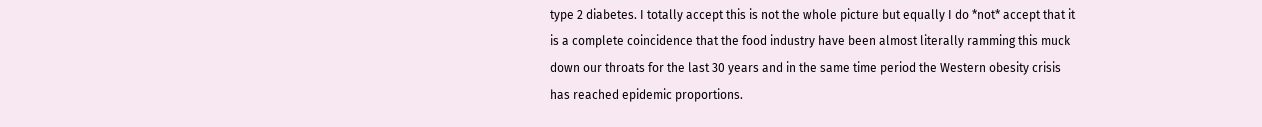type 2 diabetes. I totally accept this is not the whole picture but equally I do *not* accept that it is a complete coincidence that the food industry have been almost literally ramming this muck down our throats for the last 30 years and in the same time period the Western obesity crisis has reached epidemic proportions.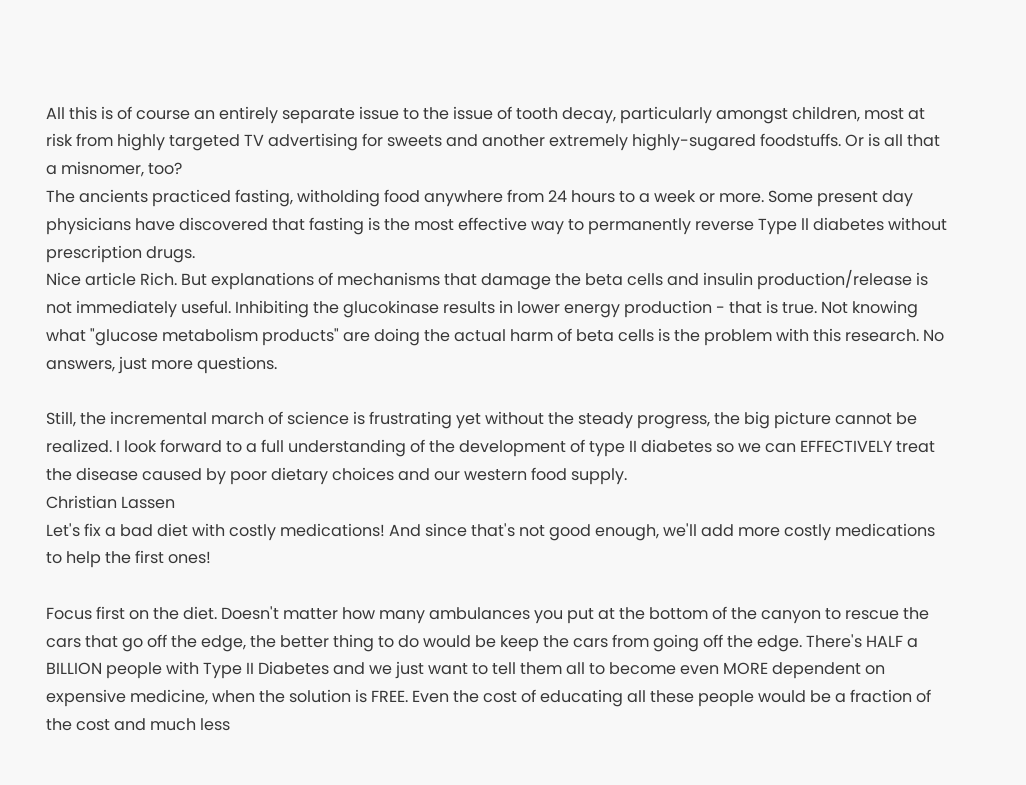All this is of course an entirely separate issue to the issue of tooth decay, particularly amongst children, most at risk from highly targeted TV advertising for sweets and another extremely highly-sugared foodstuffs. Or is all that a misnomer, too?
The ancients practiced fasting, witholding food anywhere from 24 hours to a week or more. Some present day physicians have discovered that fasting is the most effective way to permanently reverse Type ll diabetes without prescription drugs.
Nice article Rich. But explanations of mechanisms that damage the beta cells and insulin production/release is not immediately useful. Inhibiting the glucokinase results in lower energy production - that is true. Not knowing what "glucose metabolism products" are doing the actual harm of beta cells is the problem with this research. No answers, just more questions.

Still, the incremental march of science is frustrating yet without the steady progress, the big picture cannot be realized. I look forward to a full understanding of the development of type II diabetes so we can EFFECTIVELY treat the disease caused by poor dietary choices and our western food supply.
Christian Lassen
Let's fix a bad diet with costly medications! And since that's not good enough, we'll add more costly medications to help the first ones!

Focus first on the diet. Doesn't matter how many ambulances you put at the bottom of the canyon to rescue the cars that go off the edge, the better thing to do would be keep the cars from going off the edge. There's HALF a BILLION people with Type II Diabetes and we just want to tell them all to become even MORE dependent on expensive medicine, when the solution is FREE. Even the cost of educating all these people would be a fraction of the cost and much less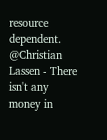resource dependent.
@Christian Lassen - There isn't any money in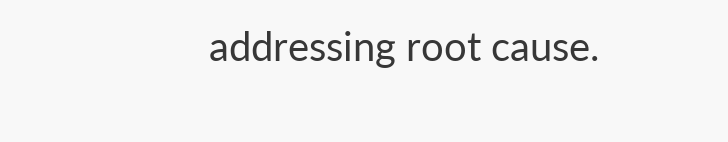addressing root cause.